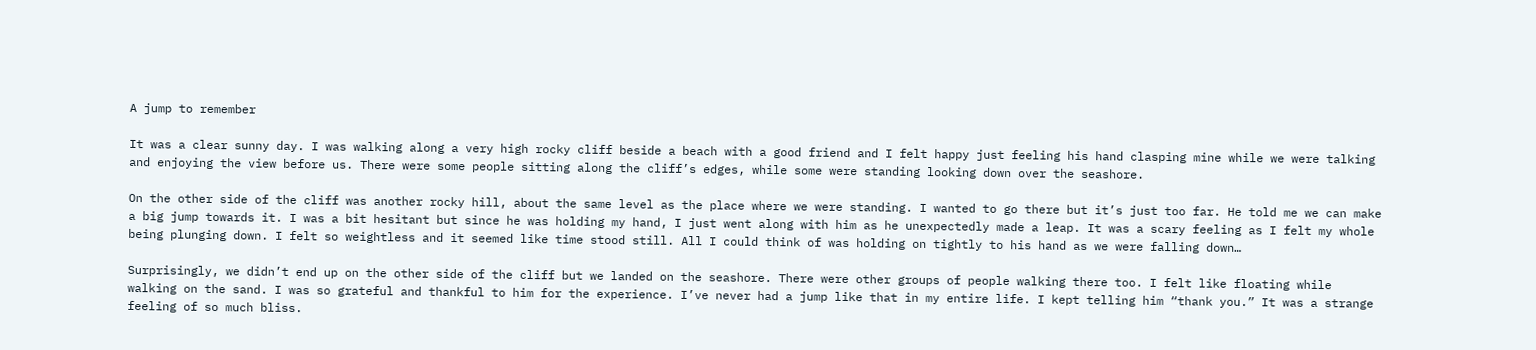A jump to remember

It was a clear sunny day. I was walking along a very high rocky cliff beside a beach with a good friend and I felt happy just feeling his hand clasping mine while we were talking and enjoying the view before us. There were some people sitting along the cliff’s edges, while some were standing looking down over the seashore.

On the other side of the cliff was another rocky hill, about the same level as the place where we were standing. I wanted to go there but it’s just too far. He told me we can make a big jump towards it. I was a bit hesitant but since he was holding my hand, I just went along with him as he unexpectedly made a leap. It was a scary feeling as I felt my whole being plunging down. I felt so weightless and it seemed like time stood still. All I could think of was holding on tightly to his hand as we were falling down…

Surprisingly, we didn’t end up on the other side of the cliff but we landed on the seashore. There were other groups of people walking there too. I felt like floating while walking on the sand. I was so grateful and thankful to him for the experience. I’ve never had a jump like that in my entire life. I kept telling him “thank you.” It was a strange feeling of so much bliss.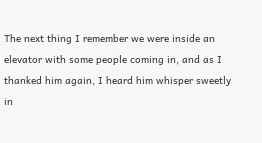The next thing I remember we were inside an elevator with some people coming in, and as I thanked him again, I heard him whisper sweetly in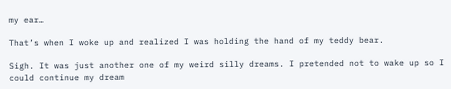my ear…

That’s when I woke up and realized I was holding the hand of my teddy bear.

Sigh. It was just another one of my weird silly dreams. I pretended not to wake up so I could continue my dream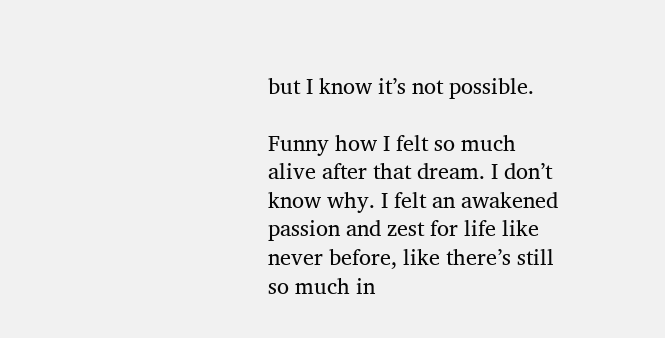but I know it’s not possible.

Funny how I felt so much alive after that dream. I don’t know why. I felt an awakened passion and zest for life like never before, like there’s still so much in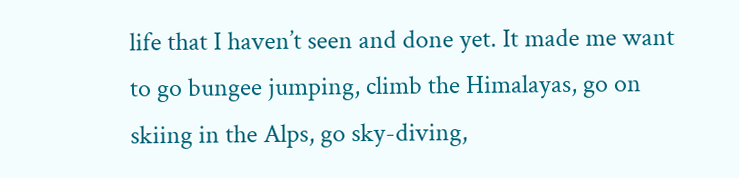life that I haven’t seen and done yet. It made me want to go bungee jumping, climb the Himalayas, go on skiing in the Alps, go sky-diving,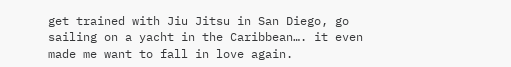get trained with Jiu Jitsu in San Diego, go sailing on a yacht in the Caribbean…. it even made me want to fall in love again.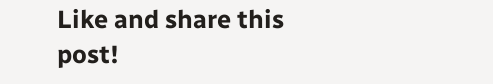Like and share this post!